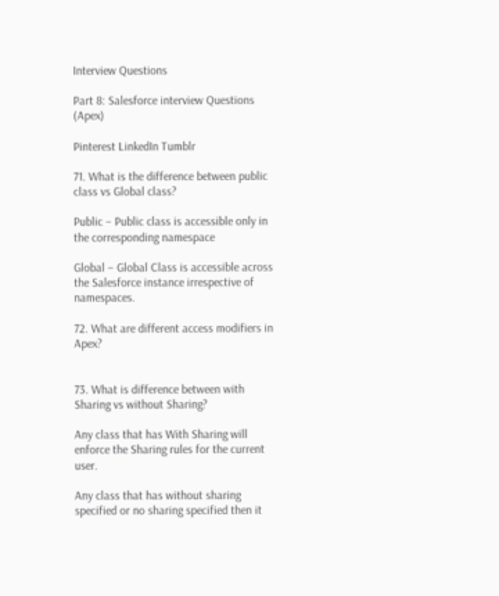Interview Questions

Part 8: Salesforce interview Questions (Apex)

Pinterest LinkedIn Tumblr

71. What is the difference between public class vs Global class?

Public – Public class is accessible only in the corresponding namespace

Global – Global Class is accessible across the Salesforce instance irrespective of namespaces.

72. What are different access modifiers in Apex?


73. What is difference between with Sharing vs without Sharing?

Any class that has With Sharing will enforce the Sharing rules for the current user.

Any class that has without sharing specified or no sharing specified then it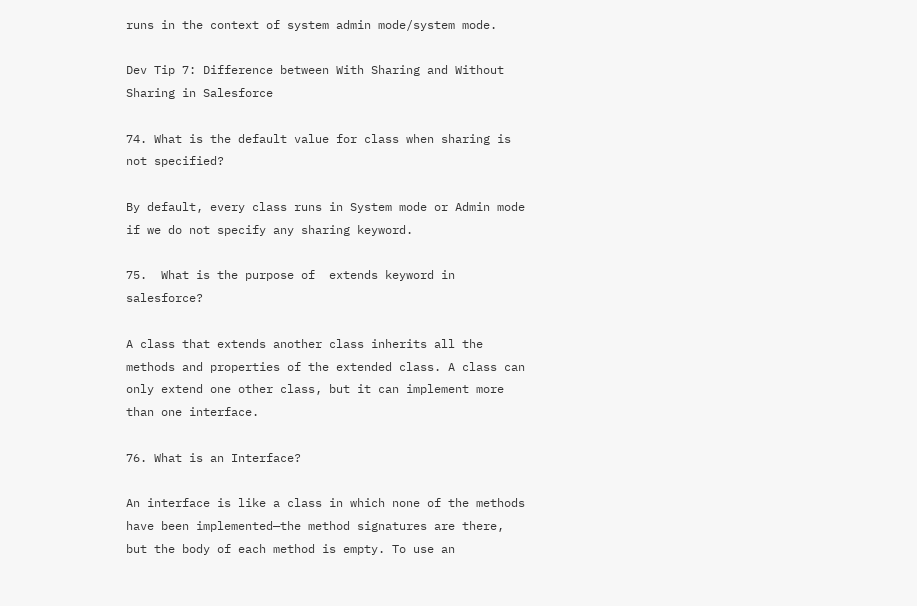runs in the context of system admin mode/system mode.

Dev Tip 7: Difference between With Sharing and Without Sharing in Salesforce

74. What is the default value for class when sharing is not specified?

By default, every class runs in System mode or Admin mode if we do not specify any sharing keyword.

75.  What is the purpose of  extends keyword in salesforce?

A class that extends another class inherits all the methods and properties of the extended class. A class can only extend one other class, but it can implement more than one interface.

76. What is an Interface?

An interface is like a class in which none of the methods have been implemented—the method signatures are there, but the body of each method is empty. To use an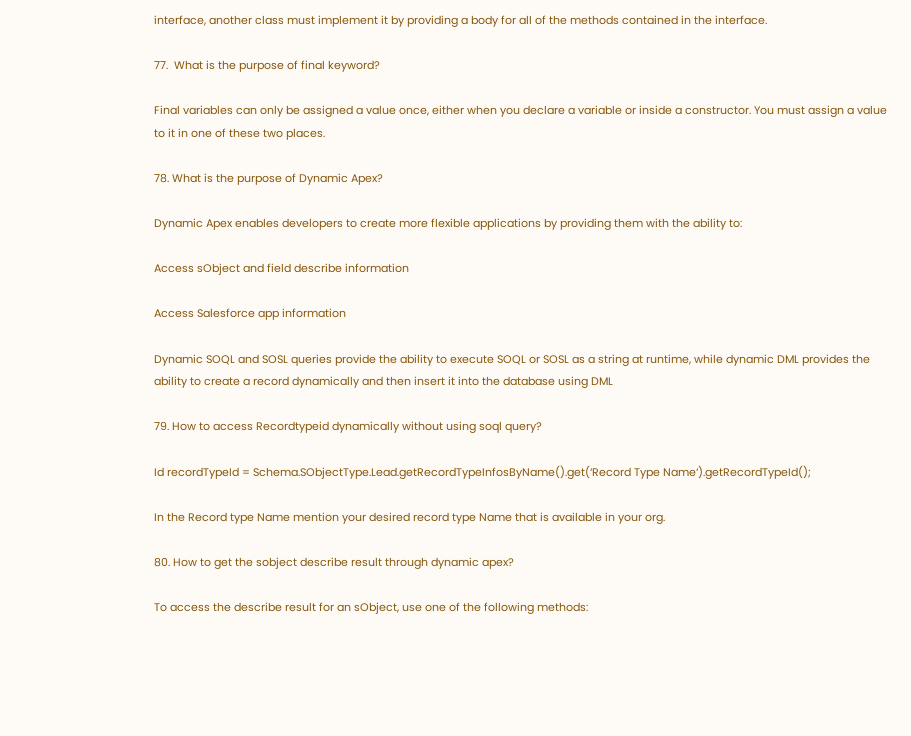interface, another class must implement it by providing a body for all of the methods contained in the interface.

77.  What is the purpose of final keyword?

Final variables can only be assigned a value once, either when you declare a variable or inside a constructor. You must assign a value to it in one of these two places.

78. What is the purpose of Dynamic Apex?

Dynamic Apex enables developers to create more flexible applications by providing them with the ability to:

Access sObject and field describe information

Access Salesforce app information

Dynamic SOQL and SOSL queries provide the ability to execute SOQL or SOSL as a string at runtime, while dynamic DML provides the ability to create a record dynamically and then insert it into the database using DML

79. How to access Recordtypeid dynamically without using soql query?

Id recordTypeId = Schema.SObjectType.Lead.getRecordTypeInfosByName().get(‘Record Type Name‘).getRecordTypeId();

In the Record type Name mention your desired record type Name that is available in your org.

80. How to get the sobject describe result through dynamic apex?

To access the describe result for an sObject, use one of the following methods: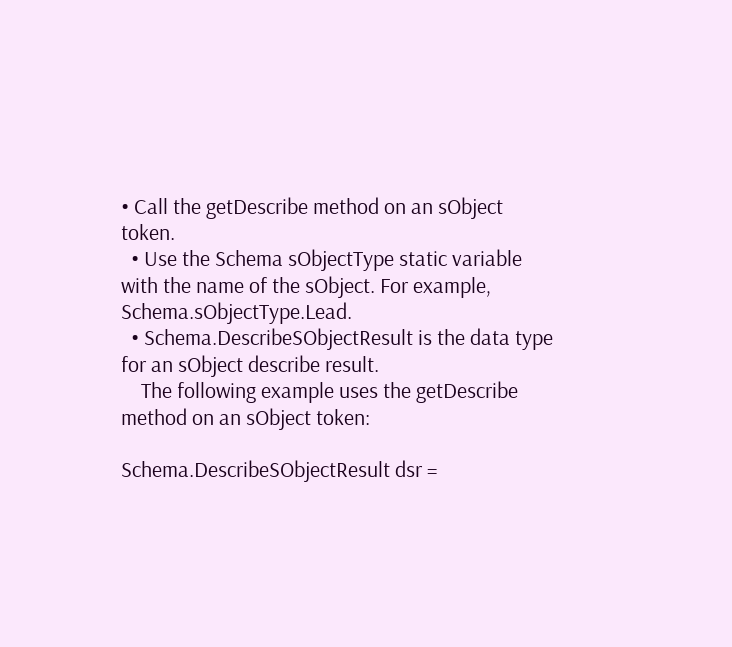• Call the getDescribe method on an sObject token.
  • Use the Schema sObjectType static variable with the name of the sObject. For example, Schema.sObjectType.Lead.
  • Schema.DescribeSObjectResult is the data type for an sObject describe result.
    The following example uses the getDescribe method on an sObject token:

Schema.DescribeSObjectResult dsr =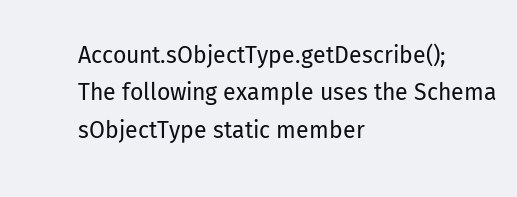Account.sObjectType.getDescribe();
The following example uses the Schema sObjectType static member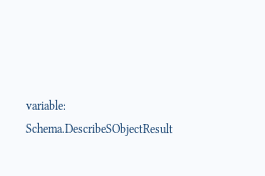variable:
Schema.DescribeSObjectResult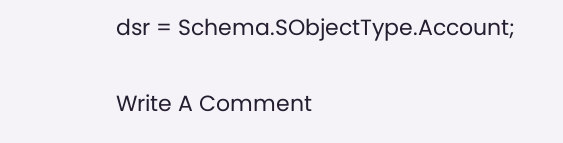dsr = Schema.SObjectType.Account;

Write A Comment